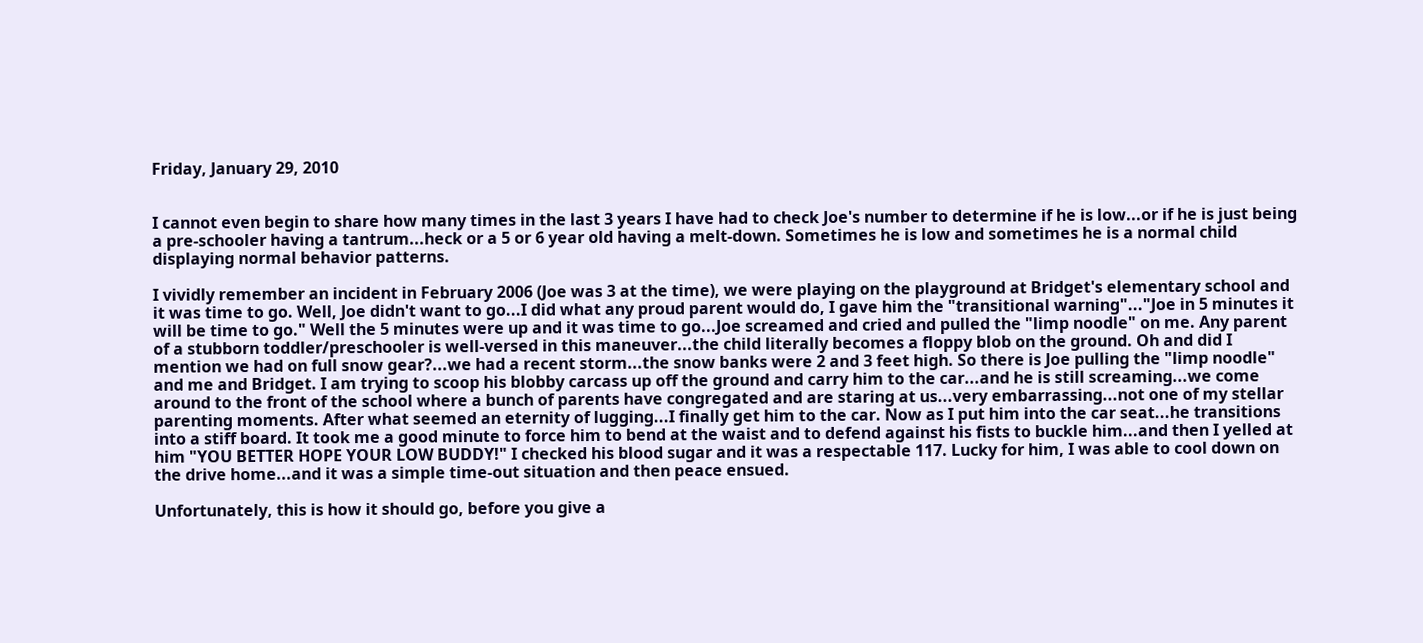Friday, January 29, 2010


I cannot even begin to share how many times in the last 3 years I have had to check Joe's number to determine if he is low...or if he is just being a pre-schooler having a tantrum...heck or a 5 or 6 year old having a melt-down. Sometimes he is low and sometimes he is a normal child displaying normal behavior patterns.

I vividly remember an incident in February 2006 (Joe was 3 at the time), we were playing on the playground at Bridget's elementary school and it was time to go. Well, Joe didn't want to go...I did what any proud parent would do, I gave him the "transitional warning"..."Joe in 5 minutes it will be time to go." Well the 5 minutes were up and it was time to go...Joe screamed and cried and pulled the "limp noodle" on me. Any parent of a stubborn toddler/preschooler is well-versed in this maneuver...the child literally becomes a floppy blob on the ground. Oh and did I mention we had on full snow gear?...we had a recent storm...the snow banks were 2 and 3 feet high. So there is Joe pulling the "limp noodle" and me and Bridget. I am trying to scoop his blobby carcass up off the ground and carry him to the car...and he is still screaming...we come around to the front of the school where a bunch of parents have congregated and are staring at us...very embarrassing...not one of my stellar parenting moments. After what seemed an eternity of lugging...I finally get him to the car. Now as I put him into the car seat...he transitions into a stiff board. It took me a good minute to force him to bend at the waist and to defend against his fists to buckle him...and then I yelled at him "YOU BETTER HOPE YOUR LOW BUDDY!" I checked his blood sugar and it was a respectable 117. Lucky for him, I was able to cool down on the drive home...and it was a simple time-out situation and then peace ensued.

Unfortunately, this is how it should go, before you give a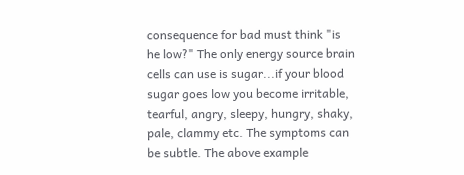consequence for bad must think "is he low?" The only energy source brain cells can use is sugar...if your blood sugar goes low you become irritable, tearful, angry, sleepy, hungry, shaky, pale, clammy etc. The symptoms can be subtle. The above example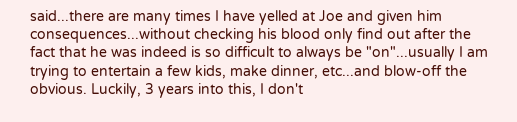said...there are many times I have yelled at Joe and given him consequences...without checking his blood only find out after the fact that he was indeed is so difficult to always be "on"...usually I am trying to entertain a few kids, make dinner, etc...and blow-off the obvious. Luckily, 3 years into this, I don't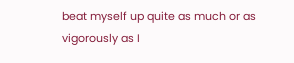beat myself up quite as much or as vigorously as I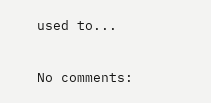used to...

No comments: